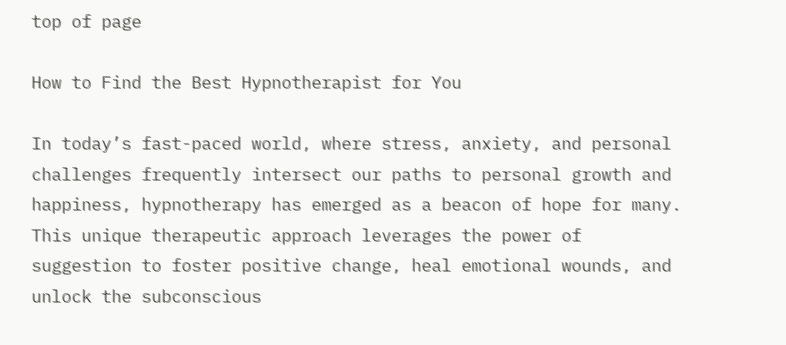top of page

How to Find the Best Hypnotherapist for You

In today’s fast-paced world, where stress, anxiety, and personal challenges frequently intersect our paths to personal growth and happiness, hypnotherapy has emerged as a beacon of hope for many. This unique therapeutic approach leverages the power of suggestion to foster positive change, heal emotional wounds, and unlock the subconscious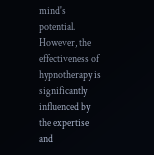mind's potential. However, the effectiveness of hypnotherapy is significantly influenced by the expertise and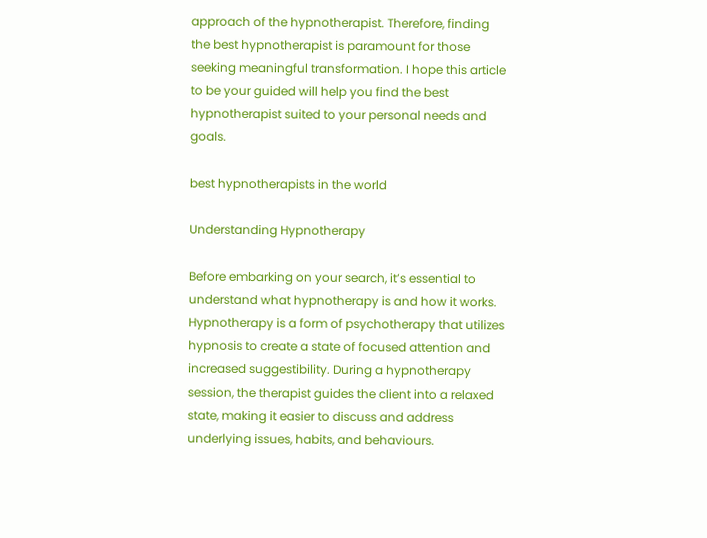approach of the hypnotherapist. Therefore, finding the best hypnotherapist is paramount for those seeking meaningful transformation. I hope this article to be your guided will help you find the best hypnotherapist suited to your personal needs and goals.

best hypnotherapists in the world

Understanding Hypnotherapy

Before embarking on your search, it’s essential to understand what hypnotherapy is and how it works. Hypnotherapy is a form of psychotherapy that utilizes hypnosis to create a state of focused attention and increased suggestibility. During a hypnotherapy session, the therapist guides the client into a relaxed state, making it easier to discuss and address underlying issues, habits, and behaviours.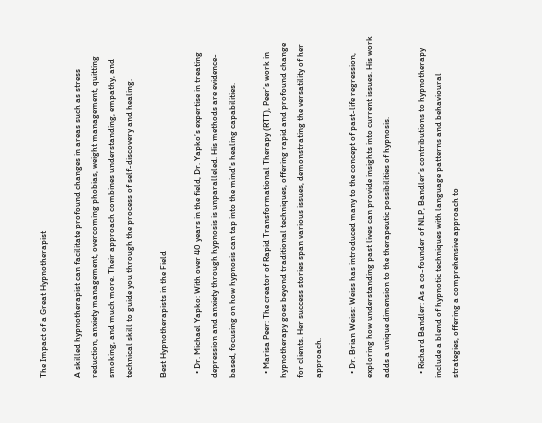The Impact of a Great Hypnotherapist

A skilled hypnotherapist can facilitate profound changes in areas such as stress reduction, anxiety management, overcoming phobias, weight management, quitting smoking, and much more. Their approach combines understanding, empathy, and technical skill to guide you through the process of self-discovery and healing.

Best Hypnotherapists in the Field

  • Dr. Michael Yapko: With over 40 years in the field, Dr. Yapko’s expertise in treating depression and anxiety through hypnosis is unparalleled. His methods are evidence-based, focusing on how hypnosis can tap into the mind's healing capabilities.

  • Marisa Peer: The creator of Rapid Transformational Therapy (RTT), Peer’s work in hypnotherapy goes beyond traditional techniques, offering rapid and profound change for clients. Her success stories span various issues, demonstrating the versatility of her approach.

  • Dr. Brian Weiss: Weiss has introduced many to the concept of past-life regression, exploring how understanding past lives can provide insights into current issues. His work adds a unique dimension to the therapeutic possibilities of hypnosis.

  • Richard Bandler: As a co-founder of NLP, Bandler’s contributions to hypnotherapy include a blend of hypnotic techniques with language patterns and behavioural strategies, offering a comprehensive approach to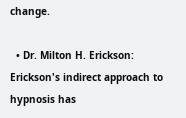change.

  • Dr. Milton H. Erickson: Erickson's indirect approach to hypnosis has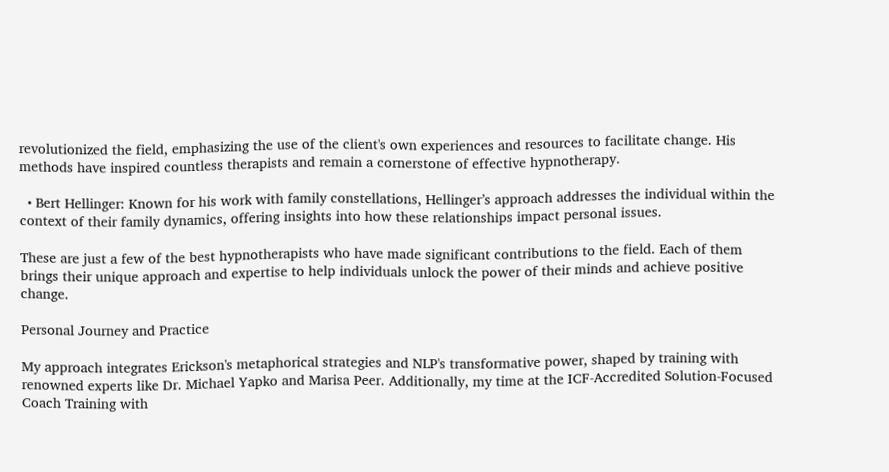revolutionized the field, emphasizing the use of the client's own experiences and resources to facilitate change. His methods have inspired countless therapists and remain a cornerstone of effective hypnotherapy.

  • Bert Hellinger: Known for his work with family constellations, Hellinger’s approach addresses the individual within the context of their family dynamics, offering insights into how these relationships impact personal issues.

These are just a few of the best hypnotherapists who have made significant contributions to the field. Each of them brings their unique approach and expertise to help individuals unlock the power of their minds and achieve positive change.

Personal Journey and Practice

My approach integrates Erickson's metaphorical strategies and NLP's transformative power, shaped by training with renowned experts like Dr. Michael Yapko and Marisa Peer. Additionally, my time at the ICF-Accredited Solution-Focused Coach Training with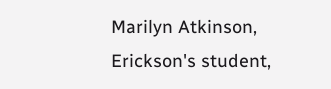Marilyn Atkinson, Erickson's student,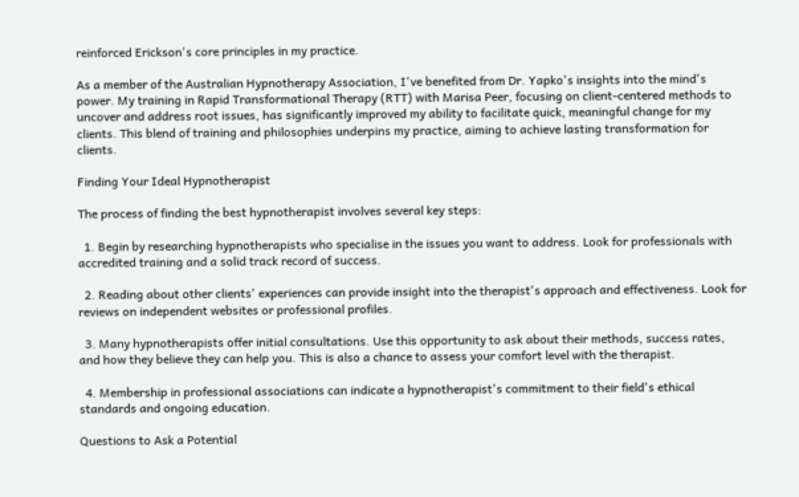reinforced Erickson's core principles in my practice.

As a member of the Australian Hypnotherapy Association, I've benefited from Dr. Yapko's insights into the mind's power. My training in Rapid Transformational Therapy (RTT) with Marisa Peer, focusing on client-centered methods to uncover and address root issues, has significantly improved my ability to facilitate quick, meaningful change for my clients. This blend of training and philosophies underpins my practice, aiming to achieve lasting transformation for clients.

Finding Your Ideal Hypnotherapist

The process of finding the best hypnotherapist involves several key steps:

  1. Begin by researching hypnotherapists who specialise in the issues you want to address. Look for professionals with accredited training and a solid track record of success.

  2. Reading about other clients' experiences can provide insight into the therapist's approach and effectiveness. Look for reviews on independent websites or professional profiles.

  3. Many hypnotherapists offer initial consultations. Use this opportunity to ask about their methods, success rates, and how they believe they can help you. This is also a chance to assess your comfort level with the therapist.

  4. Membership in professional associations can indicate a hypnotherapist's commitment to their field's ethical standards and ongoing education.

Questions to Ask a Potential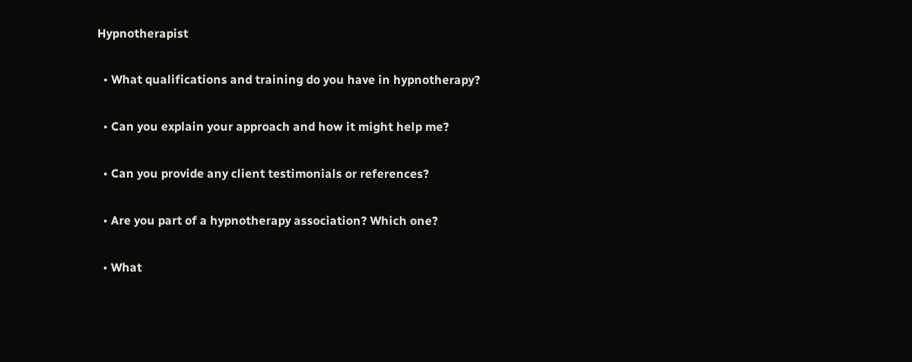Hypnotherapist

  • What qualifications and training do you have in hypnotherapy?

  • Can you explain your approach and how it might help me?

  • Can you provide any client testimonials or references?

  • Are you part of a hypnotherapy association? Which one?

  • What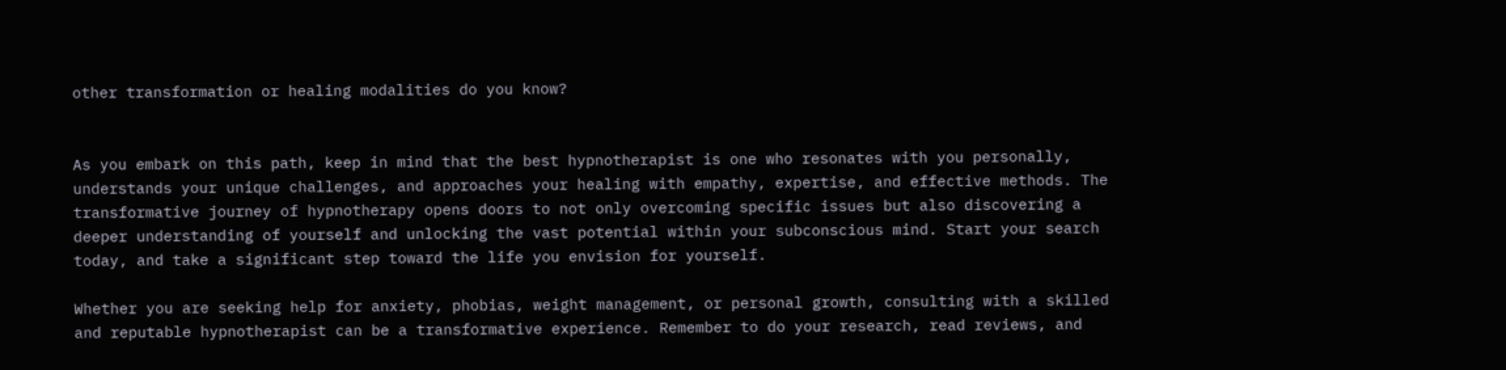other transformation or healing modalities do you know?


As you embark on this path, keep in mind that the best hypnotherapist is one who resonates with you personally, understands your unique challenges, and approaches your healing with empathy, expertise, and effective methods. The transformative journey of hypnotherapy opens doors to not only overcoming specific issues but also discovering a deeper understanding of yourself and unlocking the vast potential within your subconscious mind. Start your search today, and take a significant step toward the life you envision for yourself.

Whether you are seeking help for anxiety, phobias, weight management, or personal growth, consulting with a skilled and reputable hypnotherapist can be a transformative experience. Remember to do your research, read reviews, and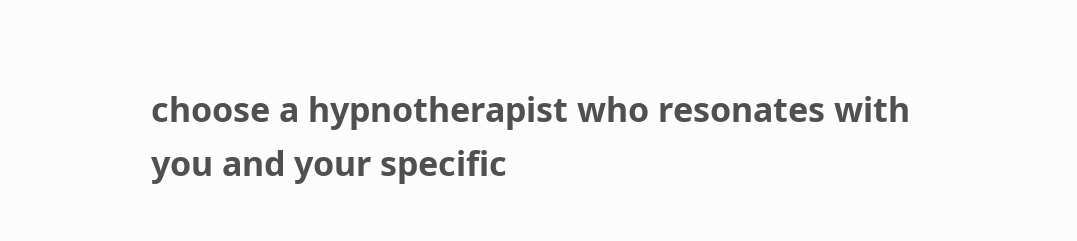choose a hypnotherapist who resonates with you and your specific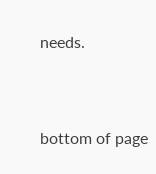needs.


bottom of page